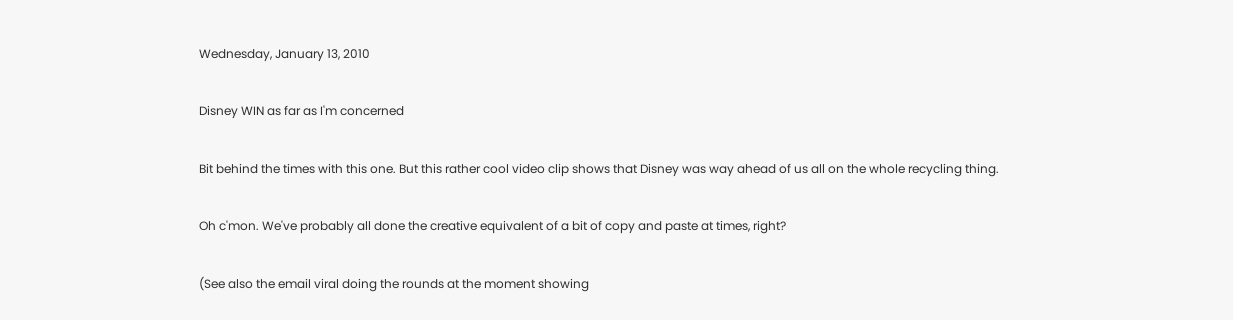Wednesday, January 13, 2010

Disney WIN as far as I'm concerned

Bit behind the times with this one. But this rather cool video clip shows that Disney was way ahead of us all on the whole recycling thing.

Oh c'mon. We've probably all done the creative equivalent of a bit of copy and paste at times, right?

(See also the email viral doing the rounds at the moment showing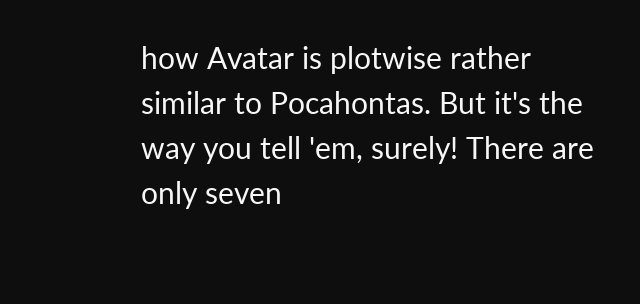how Avatar is plotwise rather similar to Pocahontas. But it's the way you tell 'em, surely! There are only seven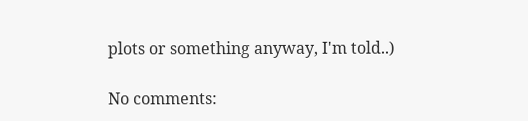plots or something anyway, I'm told..)

No comments: